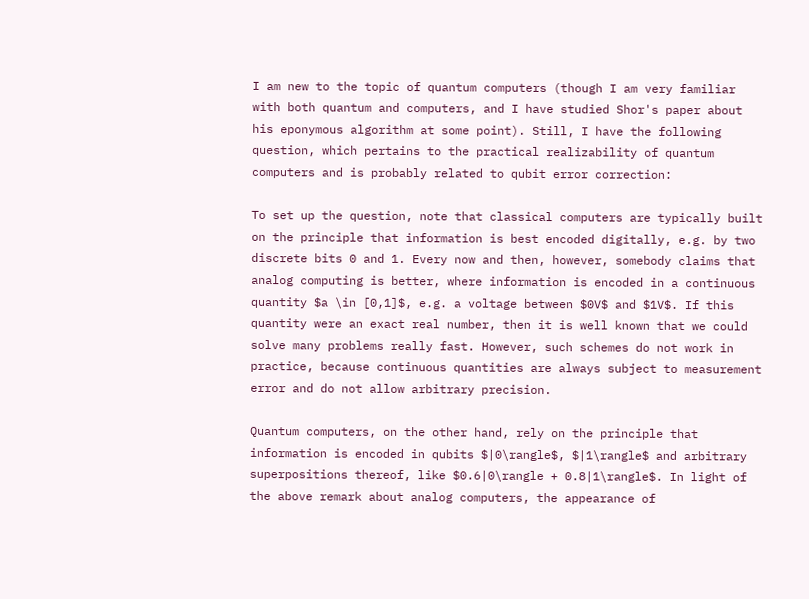I am new to the topic of quantum computers (though I am very familiar with both quantum and computers, and I have studied Shor's paper about his eponymous algorithm at some point). Still, I have the following question, which pertains to the practical realizability of quantum computers and is probably related to qubit error correction:

To set up the question, note that classical computers are typically built on the principle that information is best encoded digitally, e.g. by two discrete bits 0 and 1. Every now and then, however, somebody claims that analog computing is better, where information is encoded in a continuous quantity $a \in [0,1]$, e.g. a voltage between $0V$ and $1V$. If this quantity were an exact real number, then it is well known that we could solve many problems really fast. However, such schemes do not work in practice, because continuous quantities are always subject to measurement error and do not allow arbitrary precision.

Quantum computers, on the other hand, rely on the principle that information is encoded in qubits $|0\rangle$, $|1\rangle$ and arbitrary superpositions thereof, like $0.6|0\rangle + 0.8|1\rangle$. In light of the above remark about analog computers, the appearance of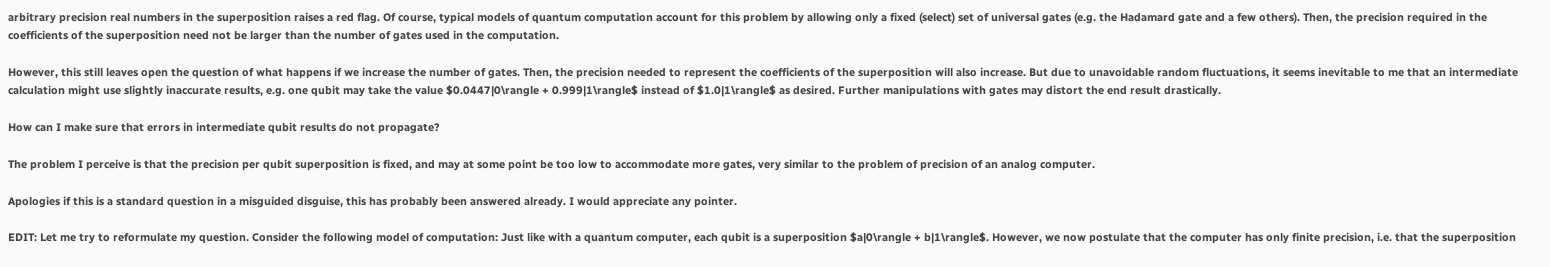arbitrary precision real numbers in the superposition raises a red flag. Of course, typical models of quantum computation account for this problem by allowing only a fixed (select) set of universal gates (e.g. the Hadamard gate and a few others). Then, the precision required in the coefficients of the superposition need not be larger than the number of gates used in the computation.

However, this still leaves open the question of what happens if we increase the number of gates. Then, the precision needed to represent the coefficients of the superposition will also increase. But due to unavoidable random fluctuations, it seems inevitable to me that an intermediate calculation might use slightly inaccurate results, e.g. one qubit may take the value $0.0447|0\rangle + 0.999|1\rangle$ instead of $1.0|1\rangle$ as desired. Further manipulations with gates may distort the end result drastically.

How can I make sure that errors in intermediate qubit results do not propagate?

The problem I perceive is that the precision per qubit superposition is fixed, and may at some point be too low to accommodate more gates, very similar to the problem of precision of an analog computer.

Apologies if this is a standard question in a misguided disguise, this has probably been answered already. I would appreciate any pointer.

EDIT: Let me try to reformulate my question. Consider the following model of computation: Just like with a quantum computer, each qubit is a superposition $a|0\rangle + b|1\rangle$. However, we now postulate that the computer has only finite precision, i.e. that the superposition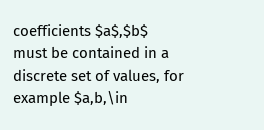coefficients $a$,$b$ must be contained in a discrete set of values, for example $a,b,\in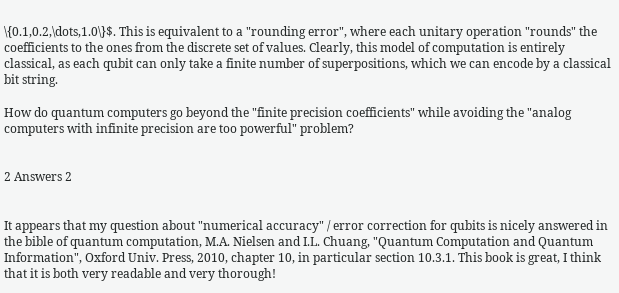\{0.1,0.2,\dots,1.0\}$. This is equivalent to a "rounding error", where each unitary operation "rounds" the coefficients to the ones from the discrete set of values. Clearly, this model of computation is entirely classical, as each qubit can only take a finite number of superpositions, which we can encode by a classical bit string.

How do quantum computers go beyond the "finite precision coefficients" while avoiding the "analog computers with infinite precision are too powerful" problem?


2 Answers 2


It appears that my question about "numerical accuracy" / error correction for qubits is nicely answered in the bible of quantum computation, M.A. Nielsen and I.L. Chuang, "Quantum Computation and Quantum Information", Oxford Univ. Press, 2010, chapter 10, in particular section 10.3.1. This book is great, I think that it is both very readable and very thorough!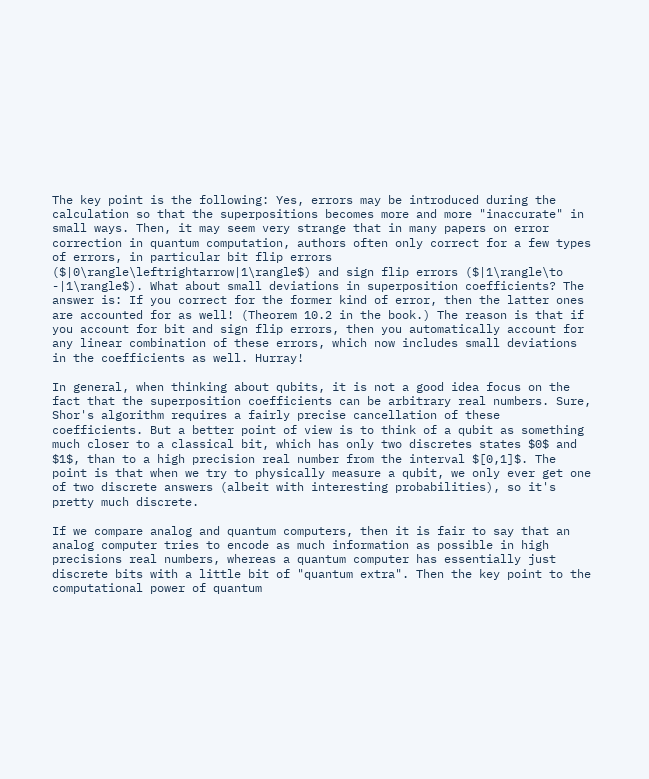The key point is the following: Yes, errors may be introduced during the calculation so that the superpositions becomes more and more "inaccurate" in small ways. Then, it may seem very strange that in many papers on error correction in quantum computation, authors often only correct for a few types of errors, in particular bit flip errors ($|0\rangle\leftrightarrow|1\rangle$) and sign flip errors ($|1\rangle\to -|1\rangle$). What about small deviations in superposition coefficients? The answer is: If you correct for the former kind of error, then the latter ones are accounted for as well! (Theorem 10.2 in the book.) The reason is that if you account for bit and sign flip errors, then you automatically account for any linear combination of these errors, which now includes small deviations in the coefficients as well. Hurray!

In general, when thinking about qubits, it is not a good idea focus on the fact that the superposition coefficients can be arbitrary real numbers. Sure, Shor's algorithm requires a fairly precise cancellation of these coefficients. But a better point of view is to think of a qubit as something much closer to a classical bit, which has only two discretes states $0$ and $1$, than to a high precision real number from the interval $[0,1]$. The point is that when we try to physically measure a qubit, we only ever get one of two discrete answers (albeit with interesting probabilities), so it's pretty much discrete.

If we compare analog and quantum computers, then it is fair to say that an analog computer tries to encode as much information as possible in high precisions real numbers, whereas a quantum computer has essentially just discrete bits with a little bit of "quantum extra". Then the key point to the computational power of quantum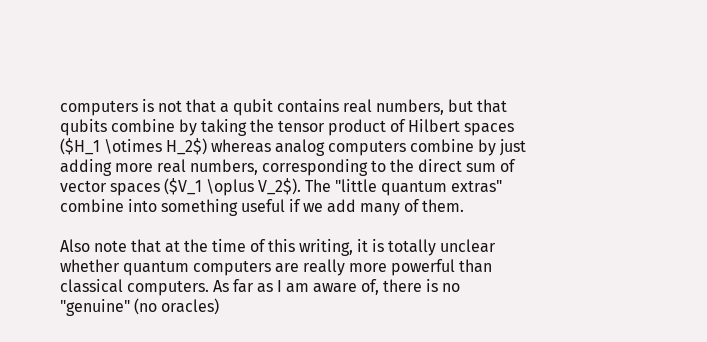computers is not that a qubit contains real numbers, but that qubits combine by taking the tensor product of Hilbert spaces ($H_1 \otimes H_2$) whereas analog computers combine by just adding more real numbers, corresponding to the direct sum of vector spaces ($V_1 \oplus V_2$). The "little quantum extras" combine into something useful if we add many of them.

Also note that at the time of this writing, it is totally unclear whether quantum computers are really more powerful than classical computers. As far as I am aware of, there is no "genuine" (no oracles)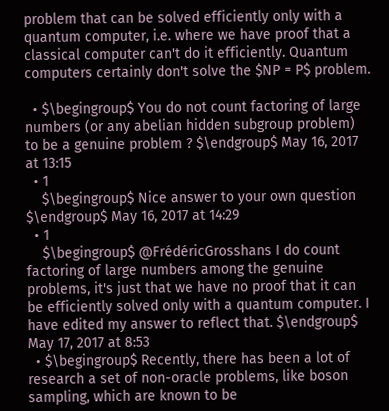problem that can be solved efficiently only with a quantum computer, i.e. where we have proof that a classical computer can't do it efficiently. Quantum computers certainly don't solve the $NP = P$ problem.

  • $\begingroup$ You do not count factoring of large numbers (or any abelian hidden subgroup problem) to be a genuine problem ? $\endgroup$ May 16, 2017 at 13:15
  • 1
    $\begingroup$ Nice answer to your own question $\endgroup$ May 16, 2017 at 14:29
  • 1
    $\begingroup$ @FrédéricGrosshans I do count factoring of large numbers among the genuine problems, it's just that we have no proof that it can be efficiently solved only with a quantum computer. I have edited my answer to reflect that. $\endgroup$ May 17, 2017 at 8:53
  • $\begingroup$ Recently, there has been a lot of research a set of non-oracle problems, like boson sampling, which are known to be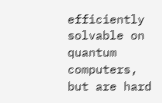efficiently solvable on quantum computers, but are hard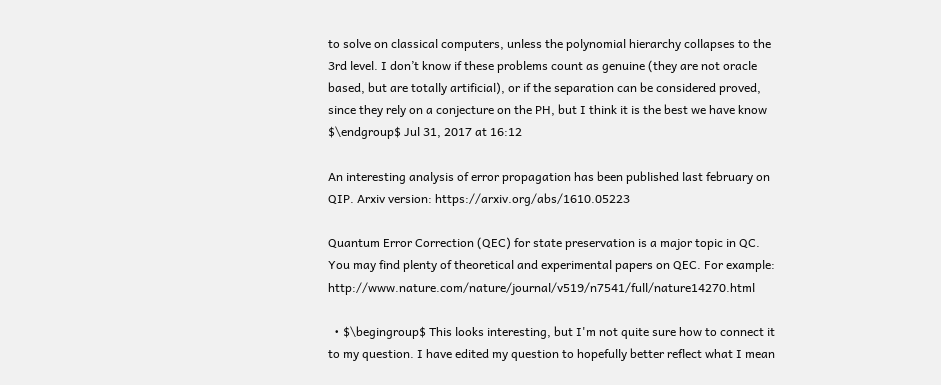to solve on classical computers, unless the polynomial hierarchy collapses to the 3rd level. I don’t know if these problems count as genuine (they are not oracle based, but are totally artificial), or if the separation can be considered proved, since they rely on a conjecture on the PH, but I think it is the best we have know $\endgroup$ Jul 31, 2017 at 16:12

An interesting analysis of error propagation has been published last february on QIP. Arxiv version: https://arxiv.org/abs/1610.05223

Quantum Error Correction (QEC) for state preservation is a major topic in QC. You may find plenty of theoretical and experimental papers on QEC. For example: http://www.nature.com/nature/journal/v519/n7541/full/nature14270.html

  • $\begingroup$ This looks interesting, but I'm not quite sure how to connect it to my question. I have edited my question to hopefully better reflect what I mean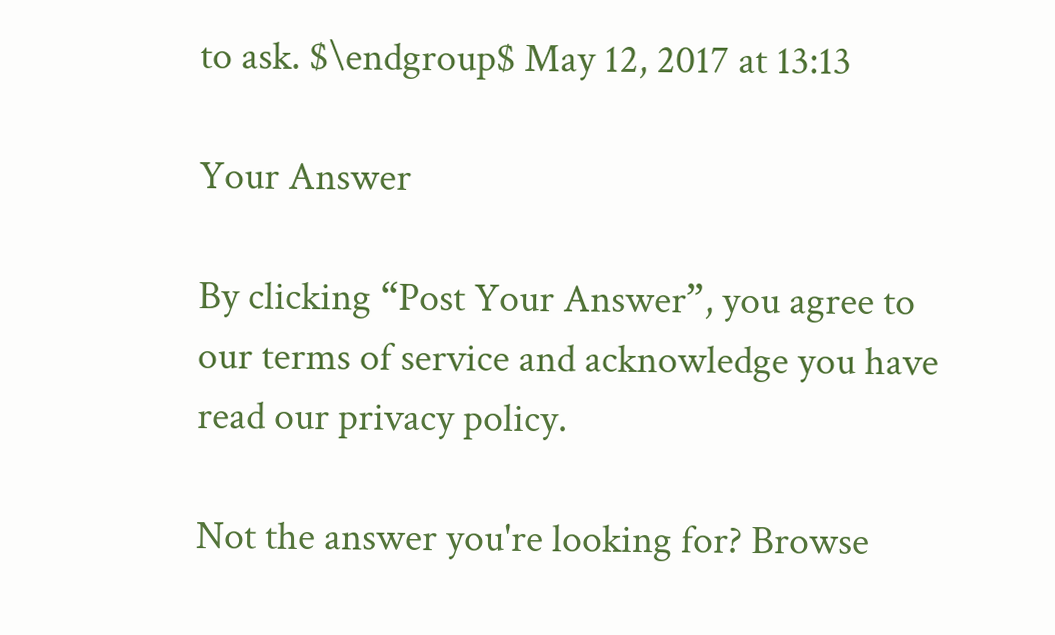to ask. $\endgroup$ May 12, 2017 at 13:13

Your Answer

By clicking “Post Your Answer”, you agree to our terms of service and acknowledge you have read our privacy policy.

Not the answer you're looking for? Browse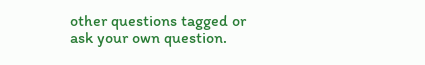other questions tagged or ask your own question.